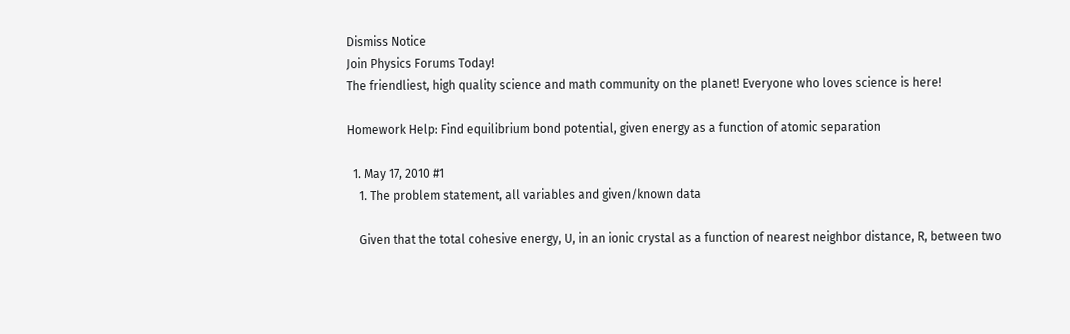Dismiss Notice
Join Physics Forums Today!
The friendliest, high quality science and math community on the planet! Everyone who loves science is here!

Homework Help: Find equilibrium bond potential, given energy as a function of atomic separation

  1. May 17, 2010 #1
    1. The problem statement, all variables and given/known data

    Given that the total cohesive energy, U, in an ionic crystal as a function of nearest neighbor distance, R, between two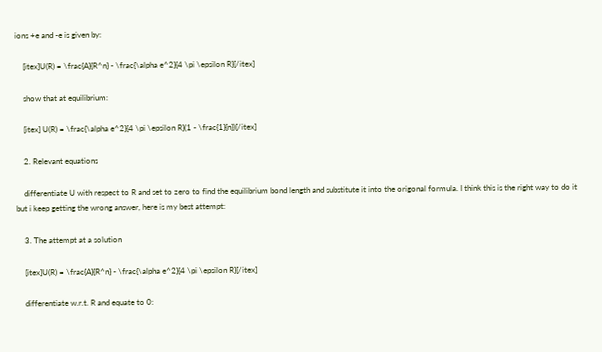ions +e and -e is given by:

    [itex]U(R) = \frac{A}{R^n} - \frac{\alpha e^2}{4 \pi \epsilon R}[/itex]

    show that at equilibrium:

    [itex] U(R) = \frac{\alpha e^2}{4 \pi \epsilon R}(1 - \frac{1}{n})[/itex]

    2. Relevant equations

    differentiate U with respect to R and set to zero to find the equilibrium bond length and substitute it into the origonal formula. I think this is the right way to do it but i keep getting the wrong answer, here is my best attempt:

    3. The attempt at a solution

    [itex]U(R) = \frac{A}{R^n} - \frac{\alpha e^2}{4 \pi \epsilon R}[/itex]

    differentiate w.r.t. R and equate to 0: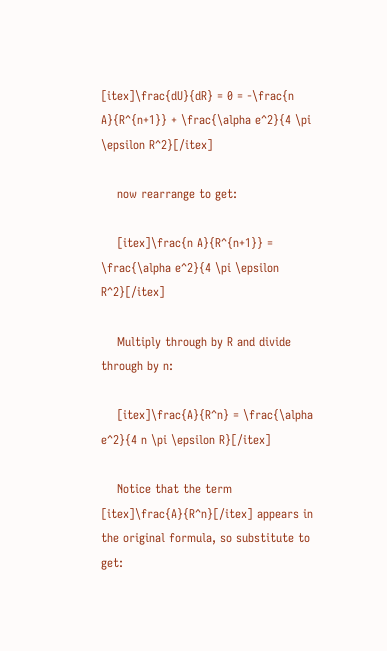[itex]\frac{dU}{dR} = 0 = -\frac{n A}{R^{n+1}} + \frac{\alpha e^2}{4 \pi \epsilon R^2}[/itex]

    now rearrange to get:

    [itex]\frac{n A}{R^{n+1}} = \frac{\alpha e^2}{4 \pi \epsilon R^2}[/itex]

    Multiply through by R and divide through by n:

    [itex]\frac{A}{R^n} = \frac{\alpha e^2}{4 n \pi \epsilon R}[/itex]

    Notice that the term [itex]\frac{A}{R^n}[/itex] appears in the original formula, so substitute to get: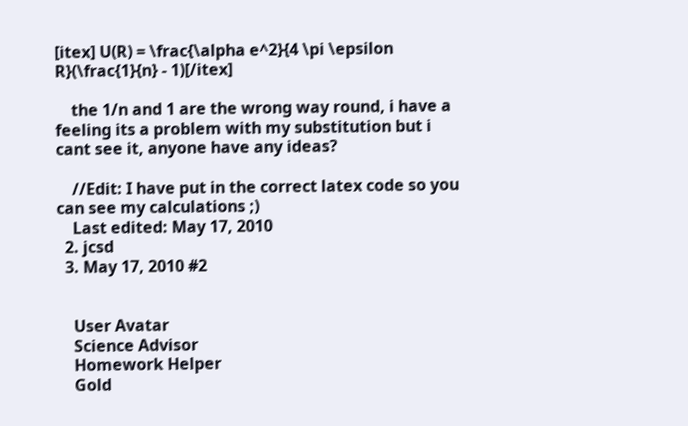[itex] U(R) = \frac{\alpha e^2}{4 \pi \epsilon R}(\frac{1}{n} - 1)[/itex]

    the 1/n and 1 are the wrong way round, i have a feeling its a problem with my substitution but i cant see it, anyone have any ideas?

    //Edit: I have put in the correct latex code so you can see my calculations ;)
    Last edited: May 17, 2010
  2. jcsd
  3. May 17, 2010 #2


    User Avatar
    Science Advisor
    Homework Helper
    Gold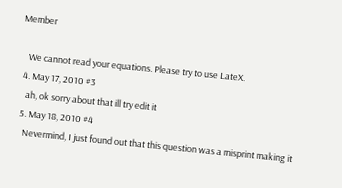Member

    We cannot read your equations. Please try to use LateX.
  4. May 17, 2010 #3
    ah, ok sorry about that ill try edit it
  5. May 18, 2010 #4
    Nevermind, I just found out that this question was a misprint making it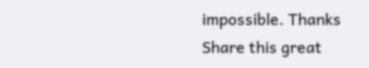impossible. Thanks
Share this great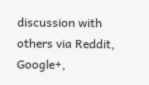discussion with others via Reddit, Google+,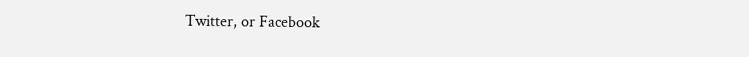Twitter, or Facebook